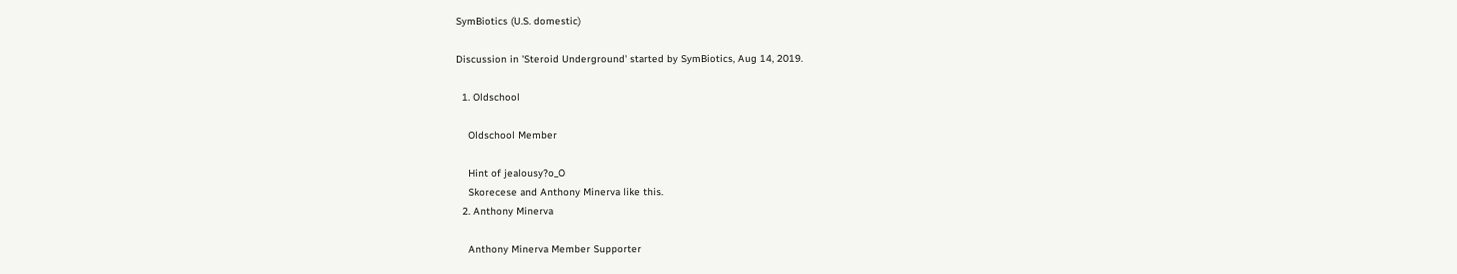SymBiotics (U.S. domestic)

Discussion in 'Steroid Underground' started by SymBiotics, Aug 14, 2019.

  1. Oldschool

    Oldschool Member

    Hint of jealousy?o_O
    Skorecese and Anthony Minerva like this.
  2. Anthony Minerva

    Anthony Minerva Member Supporter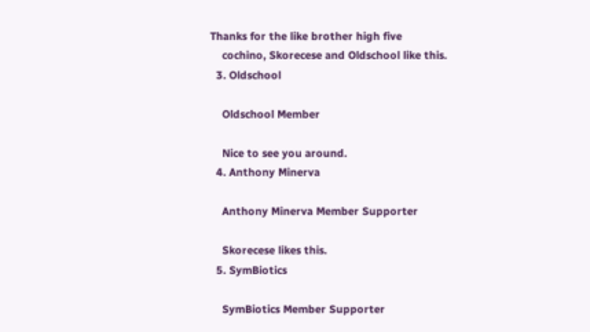Thanks for the like brother high five
    cochino, Skorecese and Oldschool like this.
  3. Oldschool

    Oldschool Member

    Nice to see you around.
  4. Anthony Minerva

    Anthony Minerva Member Supporter

    Skorecese likes this.
  5. SymBiotics

    SymBiotics Member Supporter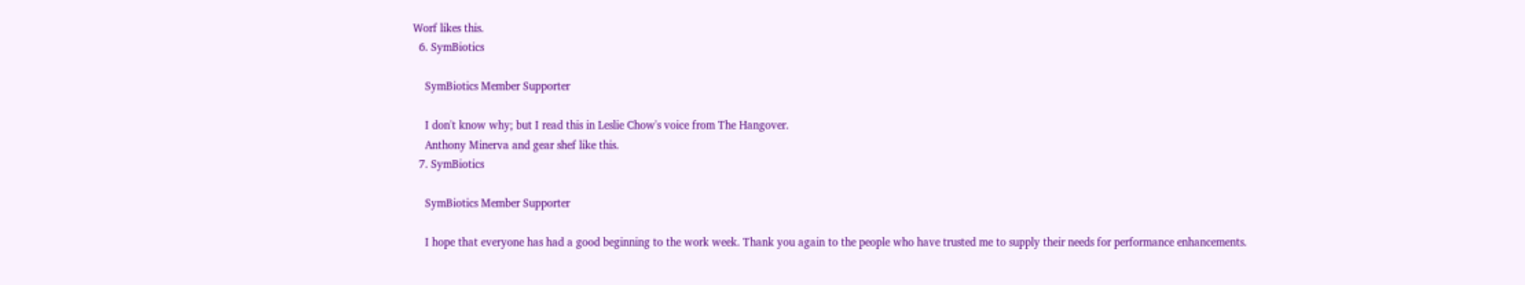Worf likes this.
  6. SymBiotics

    SymBiotics Member Supporter

    I don't know why; but I read this in Leslie Chow's voice from The Hangover.
    Anthony Minerva and gear shef like this.
  7. SymBiotics

    SymBiotics Member Supporter

    I hope that everyone has had a good beginning to the work week. Thank you again to the people who have trusted me to supply their needs for performance enhancements.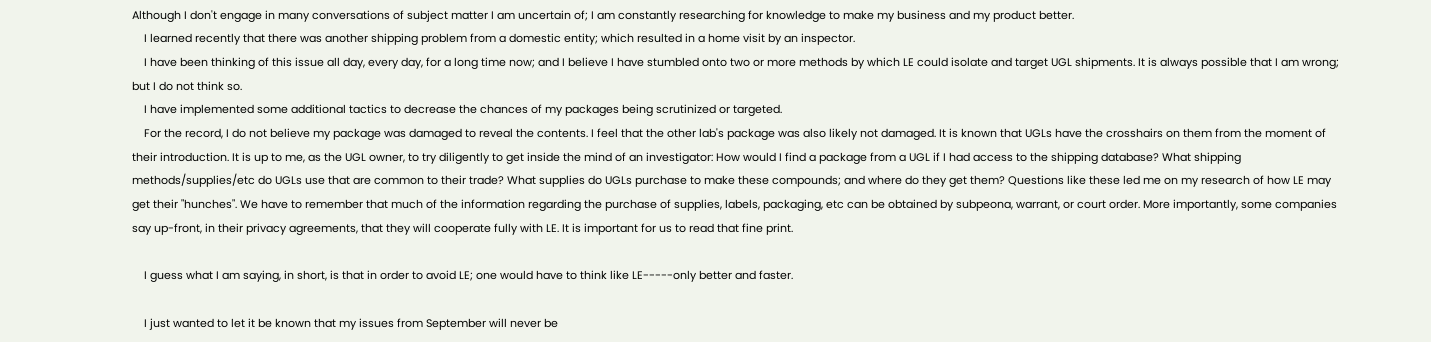Although I don't engage in many conversations of subject matter I am uncertain of; I am constantly researching for knowledge to make my business and my product better.
    I learned recently that there was another shipping problem from a domestic entity; which resulted in a home visit by an inspector.
    I have been thinking of this issue all day, every day, for a long time now; and I believe I have stumbled onto two or more methods by which LE could isolate and target UGL shipments. It is always possible that I am wrong; but I do not think so.
    I have implemented some additional tactics to decrease the chances of my packages being scrutinized or targeted.
    For the record, I do not believe my package was damaged to reveal the contents. I feel that the other lab's package was also likely not damaged. It is known that UGLs have the crosshairs on them from the moment of their introduction. It is up to me, as the UGL owner, to try diligently to get inside the mind of an investigator: How would I find a package from a UGL if I had access to the shipping database? What shipping methods/supplies/etc do UGLs use that are common to their trade? What supplies do UGLs purchase to make these compounds; and where do they get them? Questions like these led me on my research of how LE may get their "hunches". We have to remember that much of the information regarding the purchase of supplies, labels, packaging, etc can be obtained by subpeona, warrant, or court order. More importantly, some companies say up-front, in their privacy agreements, that they will cooperate fully with LE. It is important for us to read that fine print.

    I guess what I am saying, in short, is that in order to avoid LE; one would have to think like LE-----only better and faster.

    I just wanted to let it be known that my issues from September will never be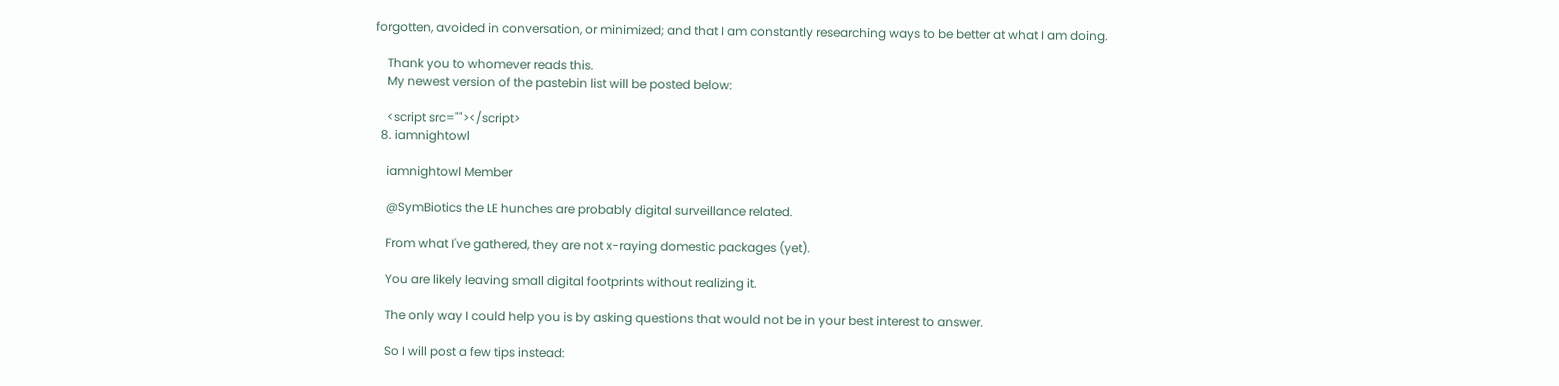forgotten, avoided in conversation, or minimized; and that I am constantly researching ways to be better at what I am doing.

    Thank you to whomever reads this.
    My newest version of the pastebin list will be posted below:

    <script src=""></script>
  8. iamnightowl

    iamnightowl Member

    @SymBiotics the LE hunches are probably digital surveillance related.

    From what I've gathered, they are not x-raying domestic packages (yet).

    You are likely leaving small digital footprints without realizing it.

    The only way I could help you is by asking questions that would not be in your best interest to answer.

    So I will post a few tips instead: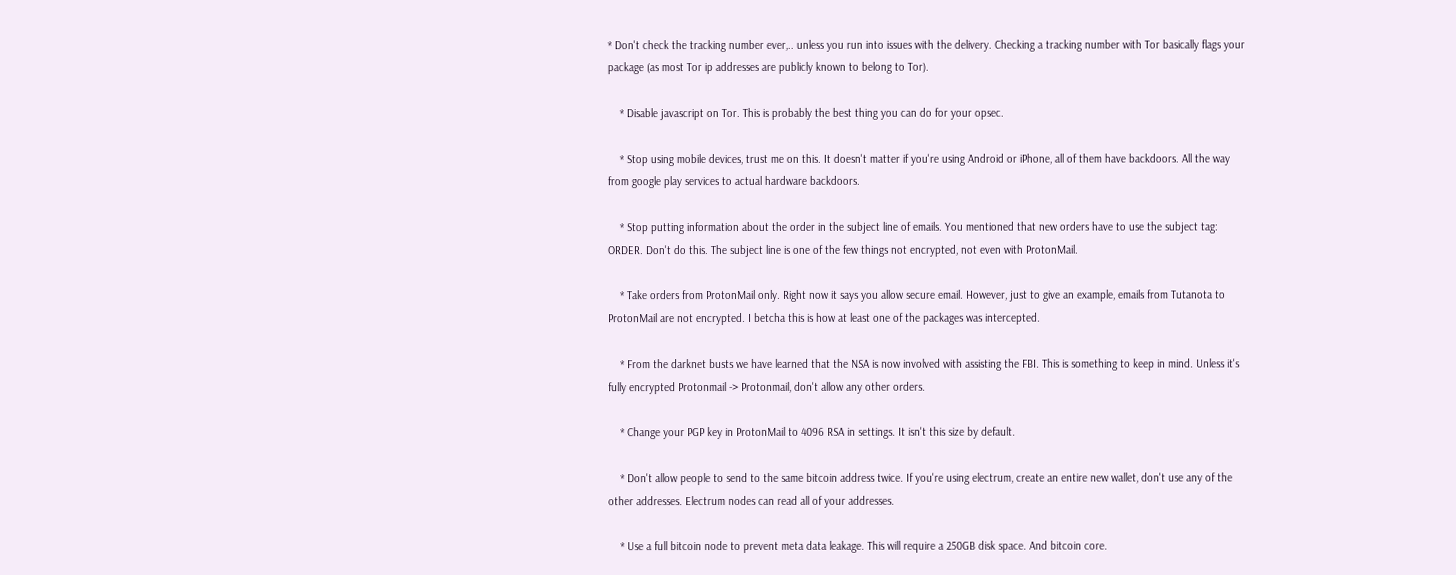* Don't check the tracking number ever,.. unless you run into issues with the delivery. Checking a tracking number with Tor basically flags your package (as most Tor ip addresses are publicly known to belong to Tor).

    * Disable javascript on Tor. This is probably the best thing you can do for your opsec.

    * Stop using mobile devices, trust me on this. It doesn't matter if you're using Android or iPhone, all of them have backdoors. All the way from google play services to actual hardware backdoors.

    * Stop putting information about the order in the subject line of emails. You mentioned that new orders have to use the subject tag: ORDER. Don't do this. The subject line is one of the few things not encrypted, not even with ProtonMail.

    * Take orders from ProtonMail only. Right now it says you allow secure email. However, just to give an example, emails from Tutanota to ProtonMail are not encrypted. I betcha this is how at least one of the packages was intercepted.

    * From the darknet busts we have learned that the NSA is now involved with assisting the FBI. This is something to keep in mind. Unless it's fully encrypted Protonmail -> Protonmail, don't allow any other orders.

    * Change your PGP key in ProtonMail to 4096 RSA in settings. It isn't this size by default.

    * Don't allow people to send to the same bitcoin address twice. If you're using electrum, create an entire new wallet, don't use any of the other addresses. Electrum nodes can read all of your addresses.

    * Use a full bitcoin node to prevent meta data leakage. This will require a 250GB disk space. And bitcoin core.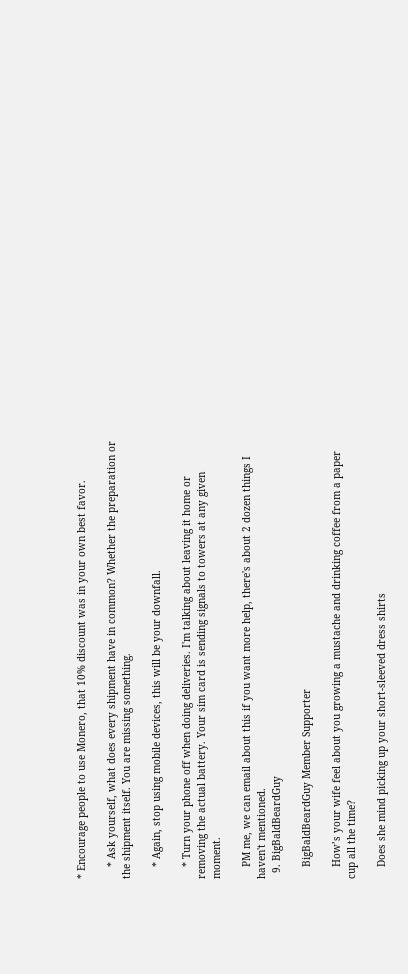* Encourage people to use Monero, that 10% discount was in your own best favor.

    * Ask yourself, what does every shipment have in common? Whether the preparation or the shipment itself. You are missing something.

    * Again, stop using mobile devices, this will be your downfall.

    * Turn your phone off when doing deliveries. I'm talking about leaving it home or removing the actual battery. Your sim card is sending signals to towers at any given moment.

    PM me, we can email about this if you want more help, there's about 2 dozen things I haven't mentioned.
  9. BigBaldBeardGuy

    BigBaldBeardGuy Member Supporter

    How’s your wife feel about you growing a mustache and drinking coffee from a paper cup all the time?

    Does she mind picking up your short-sleeved dress shirts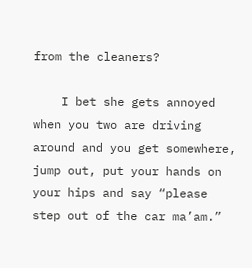from the cleaners?

    I bet she gets annoyed when you two are driving around and you get somewhere, jump out, put your hands on your hips and say “please step out of the car ma’am.”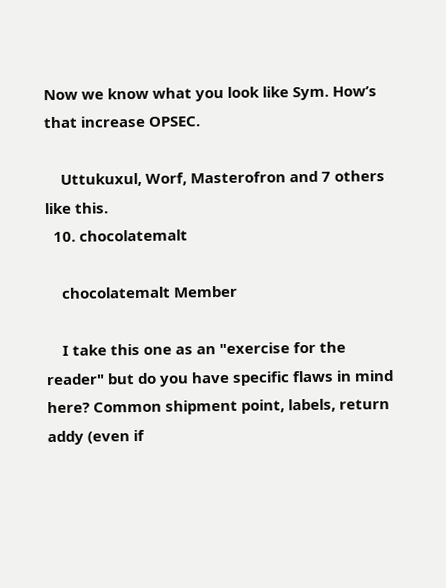Now we know what you look like Sym. How’s that increase OPSEC.

    Uttukuxul, Worf, Masterofron and 7 others like this.
  10. chocolatemalt

    chocolatemalt Member

    I take this one as an "exercise for the reader" but do you have specific flaws in mind here? Common shipment point, labels, return addy (even if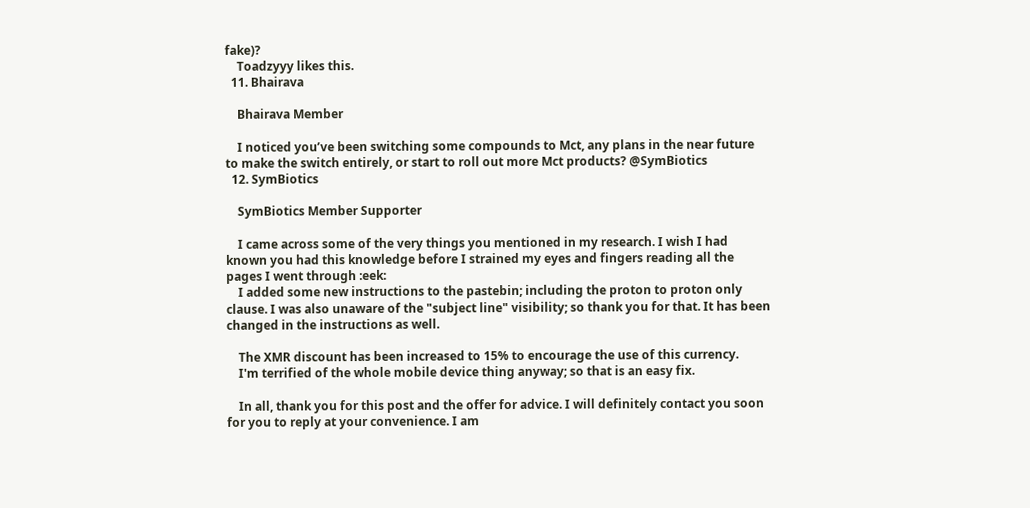fake)?
    Toadzyyy likes this.
  11. Bhairava

    Bhairava Member

    I noticed you’ve been switching some compounds to Mct, any plans in the near future to make the switch entirely, or start to roll out more Mct products? @SymBiotics
  12. SymBiotics

    SymBiotics Member Supporter

    I came across some of the very things you mentioned in my research. I wish I had known you had this knowledge before I strained my eyes and fingers reading all the pages I went through :eek:
    I added some new instructions to the pastebin; including the proton to proton only clause. I was also unaware of the "subject line" visibility; so thank you for that. It has been changed in the instructions as well.

    The XMR discount has been increased to 15% to encourage the use of this currency.
    I'm terrified of the whole mobile device thing anyway; so that is an easy fix.

    In all, thank you for this post and the offer for advice. I will definitely contact you soon for you to reply at your convenience. I am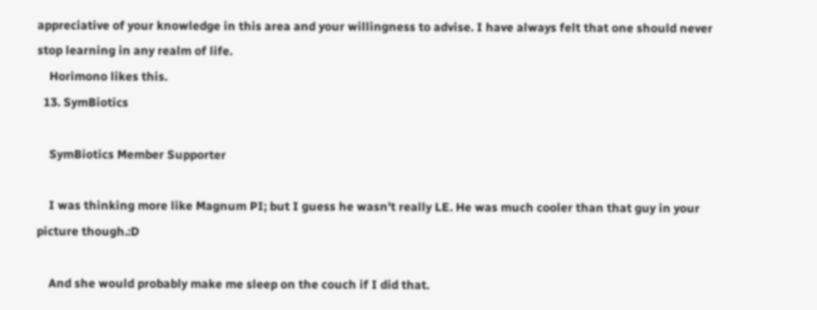appreciative of your knowledge in this area and your willingness to advise. I have always felt that one should never stop learning in any realm of life.
    Horimono likes this.
  13. SymBiotics

    SymBiotics Member Supporter

    I was thinking more like Magnum PI; but I guess he wasn't really LE. He was much cooler than that guy in your picture though.:D

    And she would probably make me sleep on the couch if I did that.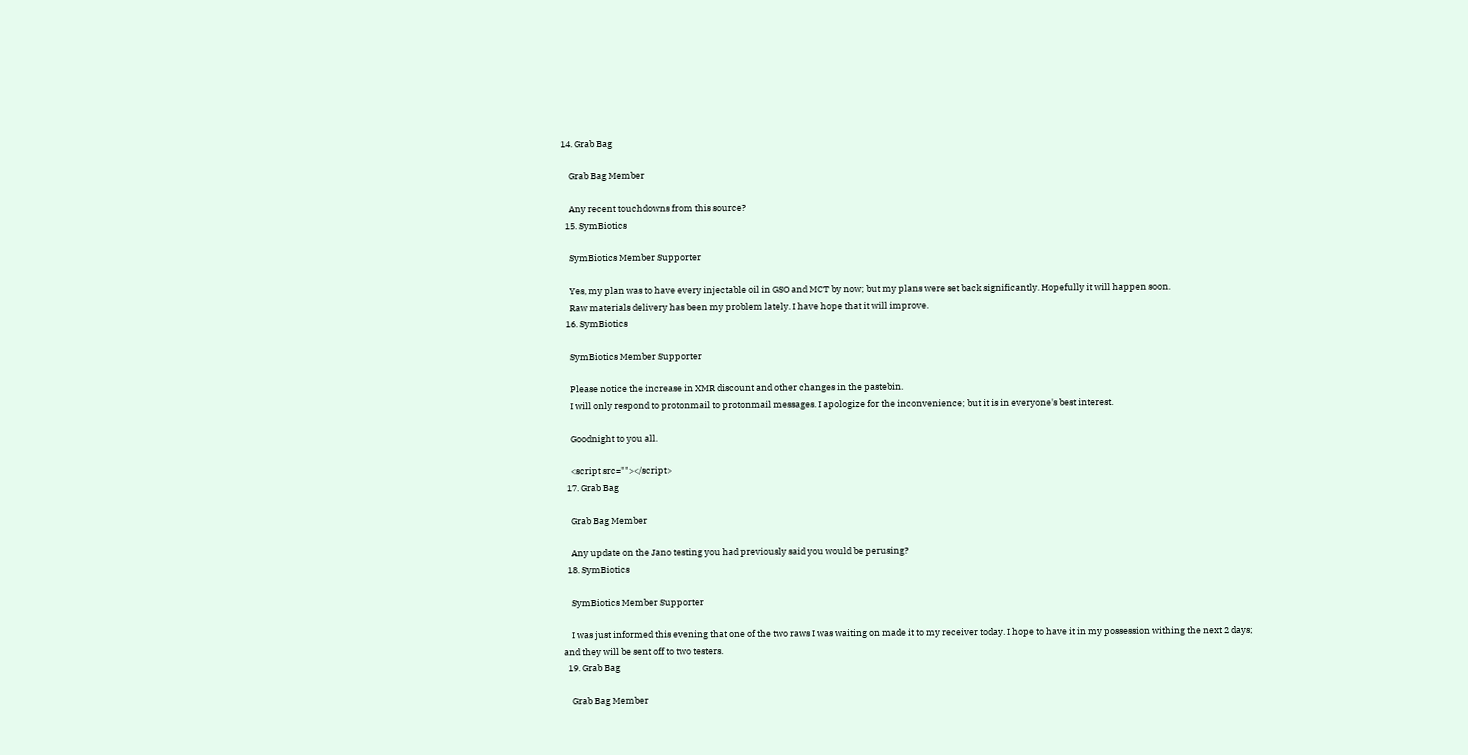14. Grab Bag

    Grab Bag Member

    Any recent touchdowns from this source?
  15. SymBiotics

    SymBiotics Member Supporter

    Yes, my plan was to have every injectable oil in GSO and MCT by now; but my plans were set back significantly. Hopefully it will happen soon.
    Raw materials delivery has been my problem lately. I have hope that it will improve.
  16. SymBiotics

    SymBiotics Member Supporter

    Please notice the increase in XMR discount and other changes in the pastebin.
    I will only respond to protonmail to protonmail messages. I apologize for the inconvenience; but it is in everyone's best interest.

    Goodnight to you all.

    <script src=""></script>
  17. Grab Bag

    Grab Bag Member

    Any update on the Jano testing you had previously said you would be perusing?
  18. SymBiotics

    SymBiotics Member Supporter

    I was just informed this evening that one of the two raws I was waiting on made it to my receiver today. I hope to have it in my possession withing the next 2 days; and they will be sent off to two testers.
  19. Grab Bag

    Grab Bag Member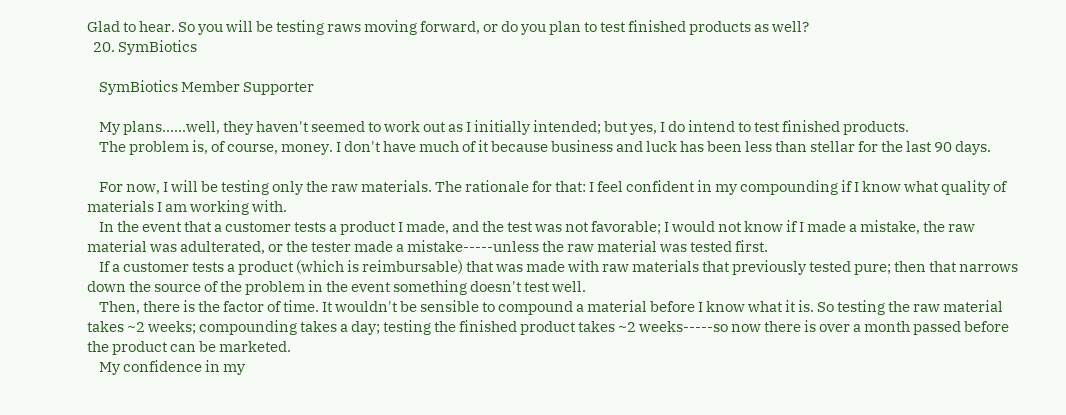Glad to hear. So you will be testing raws moving forward, or do you plan to test finished products as well?
  20. SymBiotics

    SymBiotics Member Supporter

    My plans......well, they haven't seemed to work out as I initially intended; but yes, I do intend to test finished products.
    The problem is, of course, money. I don't have much of it because business and luck has been less than stellar for the last 90 days.

    For now, I will be testing only the raw materials. The rationale for that: I feel confident in my compounding if I know what quality of materials I am working with.
    In the event that a customer tests a product I made, and the test was not favorable; I would not know if I made a mistake, the raw material was adulterated, or the tester made a mistake-----unless the raw material was tested first.
    If a customer tests a product (which is reimbursable) that was made with raw materials that previously tested pure; then that narrows down the source of the problem in the event something doesn't test well.
    Then, there is the factor of time. It wouldn't be sensible to compound a material before I know what it is. So testing the raw material takes ~2 weeks; compounding takes a day; testing the finished product takes ~2 weeks-----so now there is over a month passed before the product can be marketed.
    My confidence in my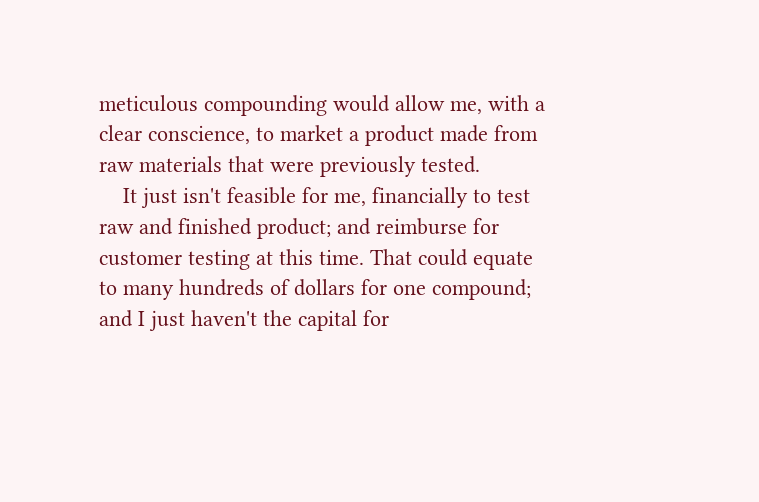meticulous compounding would allow me, with a clear conscience, to market a product made from raw materials that were previously tested.
    It just isn't feasible for me, financially to test raw and finished product; and reimburse for customer testing at this time. That could equate to many hundreds of dollars for one compound; and I just haven't the capital for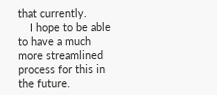that currently.
    I hope to be able to have a much more streamlined process for this in the future.